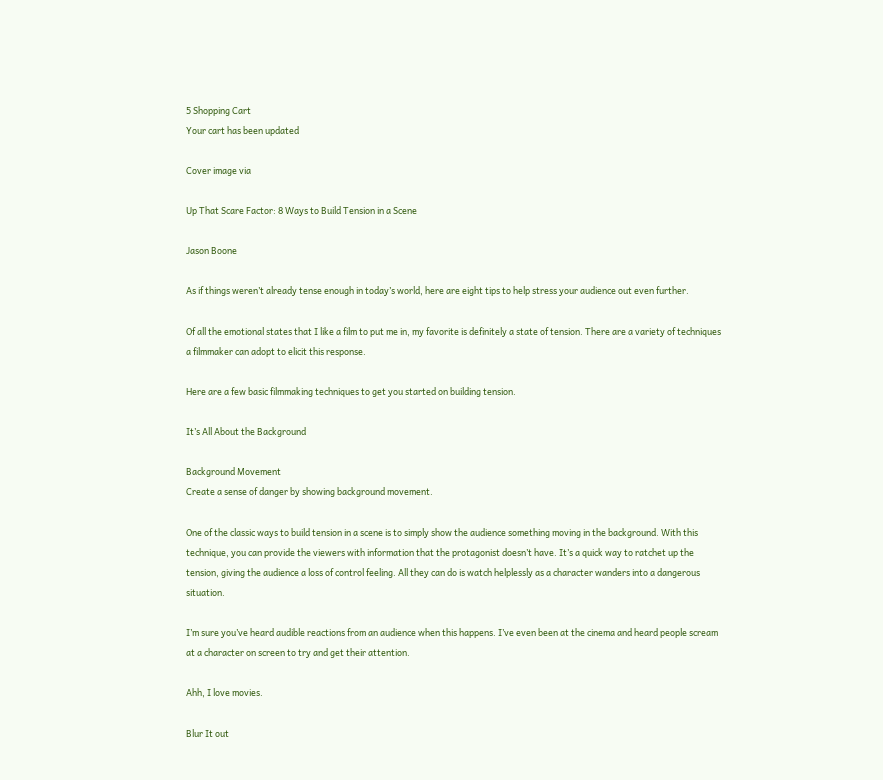5 Shopping Cart
Your cart has been updated

Cover image via

Up That Scare Factor: 8 Ways to Build Tension in a Scene

Jason Boone

As if things weren’t already tense enough in today’s world, here are eight tips to help stress your audience out even further.

Of all the emotional states that I like a film to put me in, my favorite is definitely a state of tension. There are a variety of techniques a filmmaker can adopt to elicit this response.

Here are a few basic filmmaking techniques to get you started on building tension.

It’s All About the Background

Background Movement
Create a sense of danger by showing background movement.

One of the classic ways to build tension in a scene is to simply show the audience something moving in the background. With this technique, you can provide the viewers with information that the protagonist doesn’t have. It’s a quick way to ratchet up the tension, giving the audience a loss of control feeling. All they can do is watch helplessly as a character wanders into a dangerous situation.

I’m sure you’ve heard audible reactions from an audience when this happens. I’ve even been at the cinema and heard people scream at a character on screen to try and get their attention.

Ahh, I love movies.

Blur It out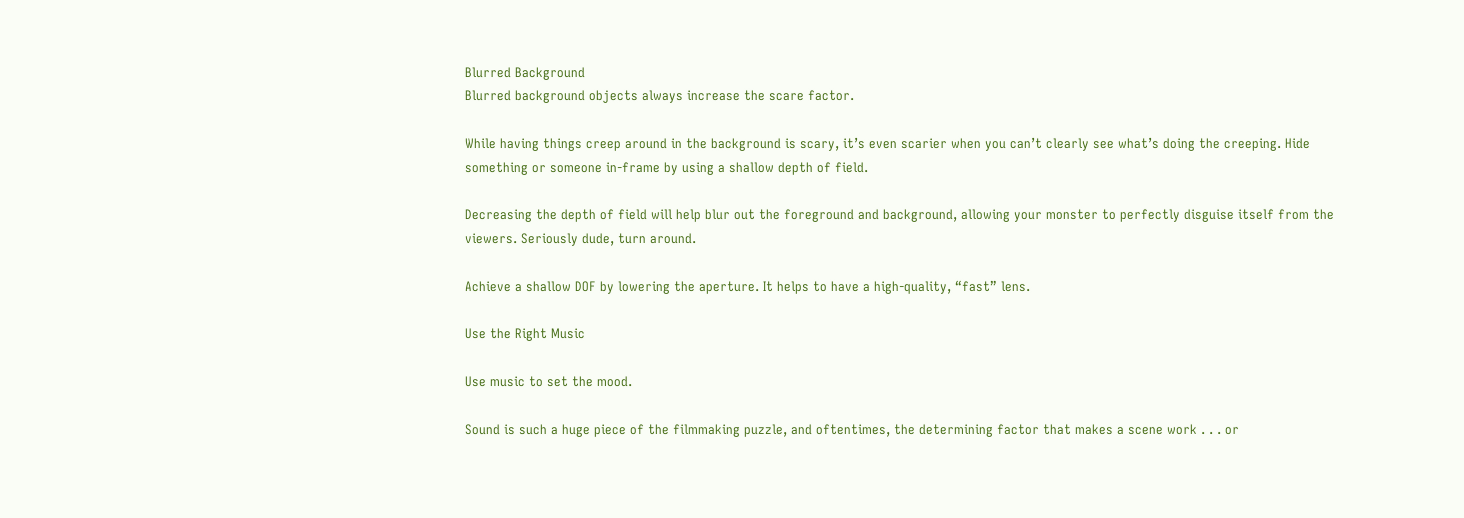Blurred Background
Blurred background objects always increase the scare factor.

While having things creep around in the background is scary, it’s even scarier when you can’t clearly see what’s doing the creeping. Hide something or someone in-frame by using a shallow depth of field.

Decreasing the depth of field will help blur out the foreground and background, allowing your monster to perfectly disguise itself from the viewers. Seriously dude, turn around.

Achieve a shallow DOF by lowering the aperture. It helps to have a high-quality, “fast” lens.

Use the Right Music

Use music to set the mood.

Sound is such a huge piece of the filmmaking puzzle, and oftentimes, the determining factor that makes a scene work . . . or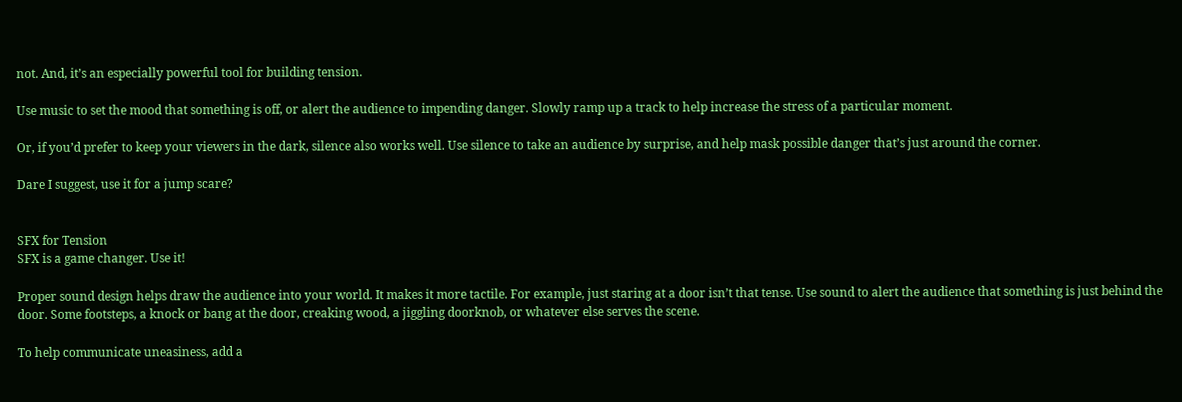not. And, it’s an especially powerful tool for building tension.

Use music to set the mood that something is off, or alert the audience to impending danger. Slowly ramp up a track to help increase the stress of a particular moment.

Or, if you’d prefer to keep your viewers in the dark, silence also works well. Use silence to take an audience by surprise, and help mask possible danger that’s just around the corner.

Dare I suggest, use it for a jump scare?


SFX for Tension
SFX is a game changer. Use it!

Proper sound design helps draw the audience into your world. It makes it more tactile. For example, just staring at a door isn’t that tense. Use sound to alert the audience that something is just behind the door. Some footsteps, a knock or bang at the door, creaking wood, a jiggling doorknob, or whatever else serves the scene.

To help communicate uneasiness, add a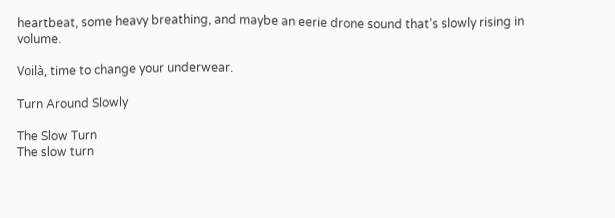heartbeat, some heavy breathing, and maybe an eerie drone sound that’s slowly rising in volume.

Voilà, time to change your underwear.

Turn Around Slowly

The Slow Turn
The slow turn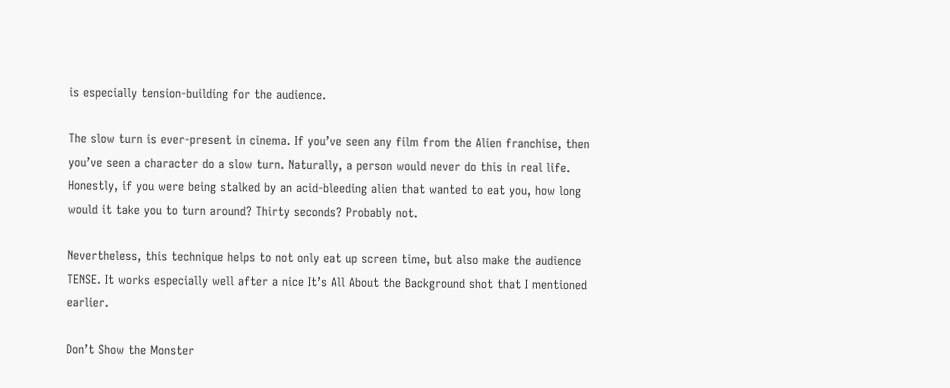is especially tension-building for the audience.

The slow turn is ever-present in cinema. If you’ve seen any film from the Alien franchise, then you’ve seen a character do a slow turn. Naturally, a person would never do this in real life. Honestly, if you were being stalked by an acid-bleeding alien that wanted to eat you, how long would it take you to turn around? Thirty seconds? Probably not.

Nevertheless, this technique helps to not only eat up screen time, but also make the audience TENSE. It works especially well after a nice It’s All About the Background shot that I mentioned earlier.

Don’t Show the Monster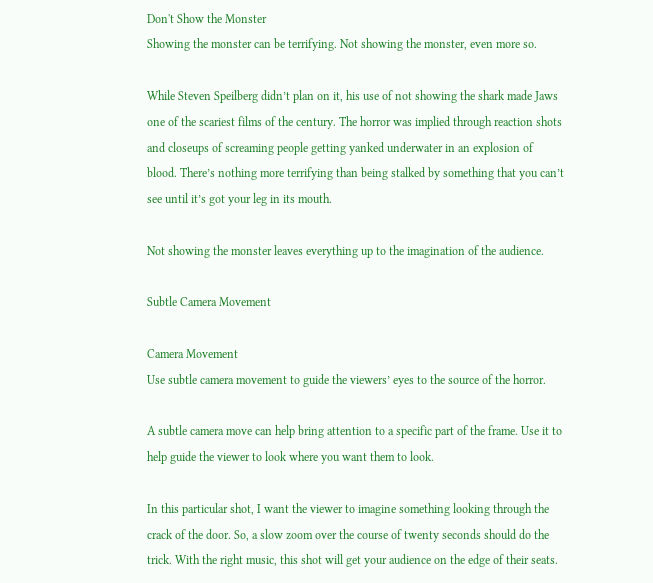Don't Show the Monster
Showing the monster can be terrifying. Not showing the monster, even more so.

While Steven Speilberg didn’t plan on it, his use of not showing the shark made Jaws one of the scariest films of the century. The horror was implied through reaction shots and closeups of screaming people getting yanked underwater in an explosion of blood. There’s nothing more terrifying than being stalked by something that you can’t see until it’s got your leg in its mouth.

Not showing the monster leaves everything up to the imagination of the audience.

Subtle Camera Movement

Camera Movement
Use subtle camera movement to guide the viewers’ eyes to the source of the horror.

A subtle camera move can help bring attention to a specific part of the frame. Use it to help guide the viewer to look where you want them to look.

In this particular shot, I want the viewer to imagine something looking through the crack of the door. So, a slow zoom over the course of twenty seconds should do the trick. With the right music, this shot will get your audience on the edge of their seats.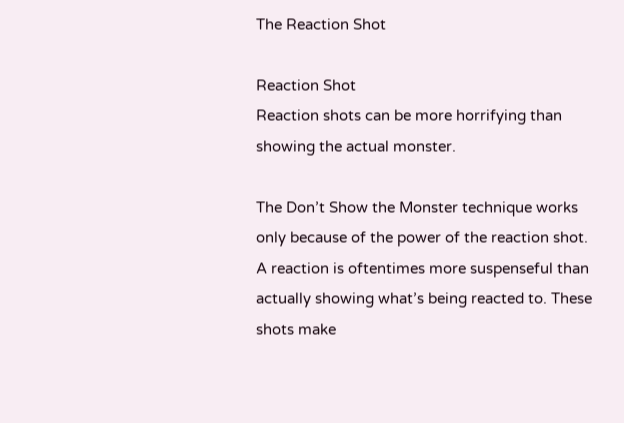The Reaction Shot

Reaction Shot
Reaction shots can be more horrifying than showing the actual monster.

The Don’t Show the Monster technique works only because of the power of the reaction shot. A reaction is oftentimes more suspenseful than actually showing what’s being reacted to. These shots make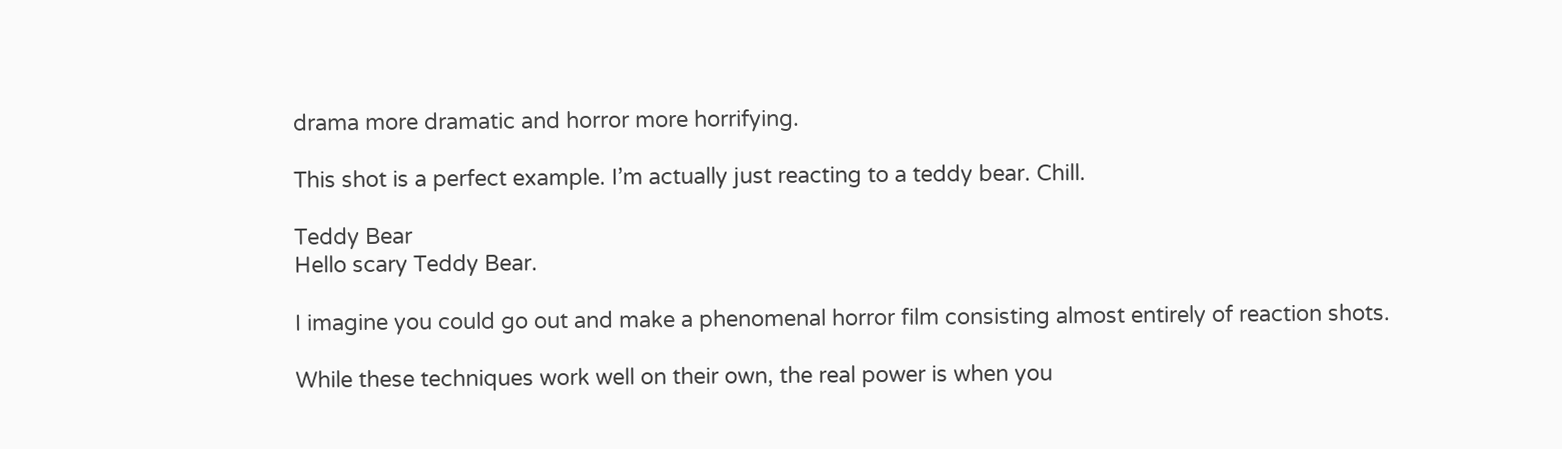drama more dramatic and horror more horrifying.

This shot is a perfect example. I’m actually just reacting to a teddy bear. Chill.

Teddy Bear
Hello scary Teddy Bear.

I imagine you could go out and make a phenomenal horror film consisting almost entirely of reaction shots.

While these techniques work well on their own, the real power is when you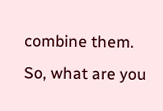combine them. So, what are you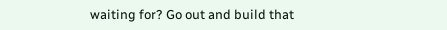waiting for? Go out and build that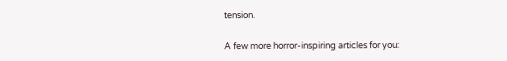tension.

A few more horror-inspiring articles for you: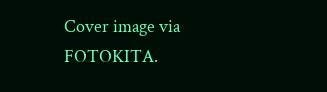Cover image via FOTOKITA.